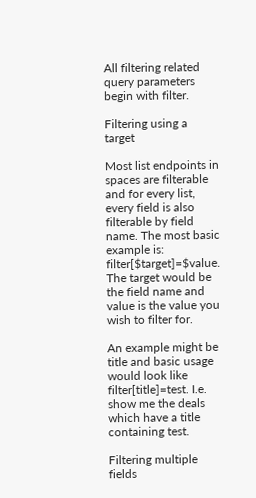All filtering related query parameters begin with filter.

Filtering using a target

Most list endpoints in spaces are filterable and for every list, every field is also filterable by field name. The most basic example is: filter[$target]=$value. The target would be the field name and value is the value you wish to filter for.

An example might be title and basic usage would look like filter[title]=test. I.e. show me the deals which have a title containing test.

Filtering multiple fields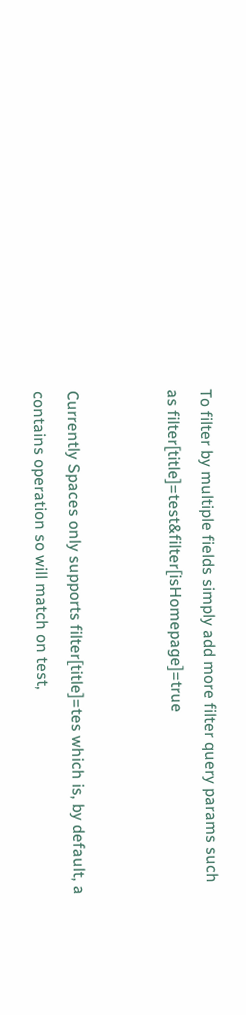To filter by multiple fields simply add more filter query params such as filter[title]=test&filter[isHomepage]=true


Currently Spaces only supports filter[title]=tes which is, by default, a contains operation so will match on test,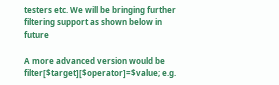testers etc. We will be bringing further filtering support as shown below in future

A more advanced version would be filter[$target][$operator]=$value; e.g.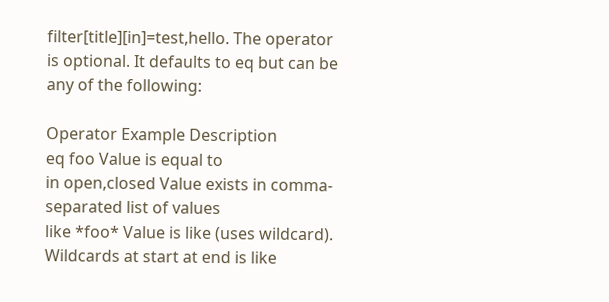filter[title][in]=test,hello. The operator is optional. It defaults to eq but can be any of the following:

Operator Example Description
eq foo Value is equal to
in open,closed Value exists in comma-separated list of values
like *foo* Value is like (uses wildcard). Wildcards at start at end is like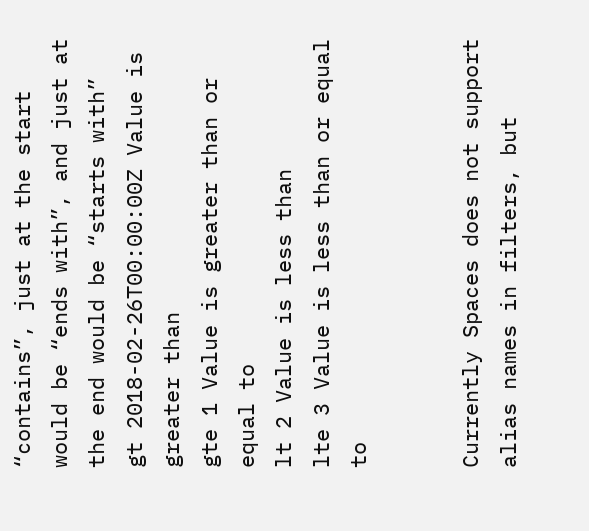“contains”, just at the start would be “ends with”, and just at the end would be “starts with”
gt 2018-02-26T00:00:00Z Value is greater than
gte 1 Value is greater than or equal to
lt 2 Value is less than
lte 3 Value is less than or equal to


Currently Spaces does not support alias names in filters, but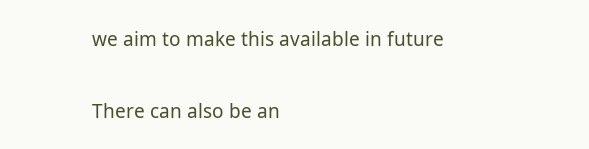we aim to make this available in future

There can also be an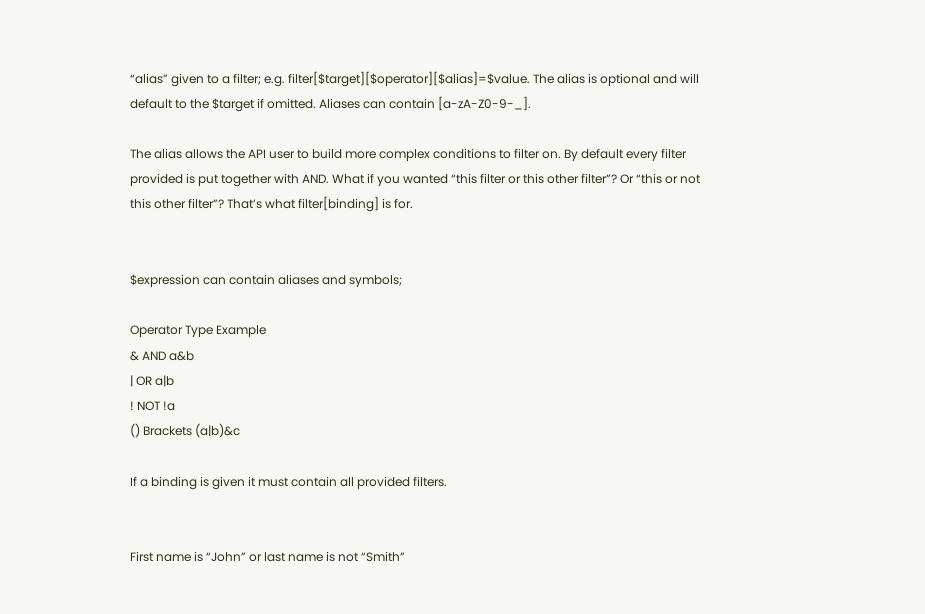“alias” given to a filter; e.g. filter[$target][$operator][$alias]=$value. The alias is optional and will default to the $target if omitted. Aliases can contain [a-zA-Z0-9-_].

The alias allows the API user to build more complex conditions to filter on. By default every filter provided is put together with AND. What if you wanted “this filter or this other filter”? Or “this or not this other filter”? That’s what filter[binding] is for.


$expression can contain aliases and symbols;

Operator Type Example
& AND a&b
| OR a|b
! NOT !a
() Brackets (a|b)&c

If a binding is given it must contain all provided filters.


First name is “John” or last name is not “Smith”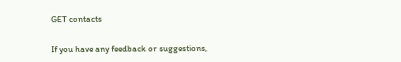GET contacts


If you have any feedback or suggestions,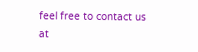feel free to contact us at